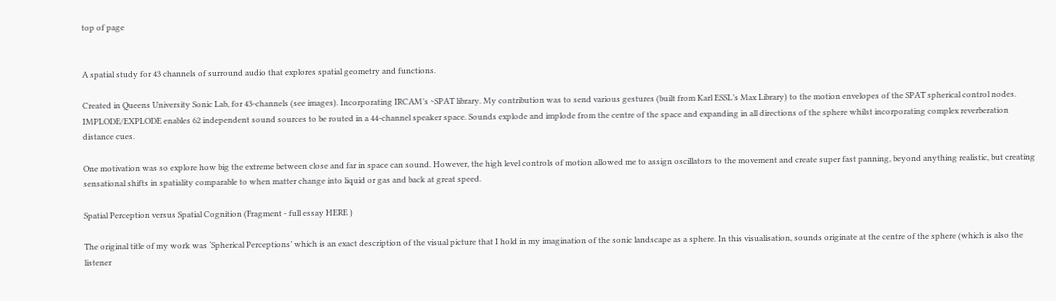top of page


A spatial study for 43 channels of surround audio that explores spatial geometry and functions.

Created in Queens University Sonic Lab, for 43-channels (see images). Incorporating IRCAM’s ~SPAT library. My contribution was to send various gestures (built from Karl ESSL’s Max Library) to the motion envelopes of the SPAT spherical control nodes. IMPLODE/EXPLODE enables 62 independent sound sources to be routed in a 44-channel speaker space. Sounds explode and implode from the centre of the space and expanding in all directions of the sphere whilst incorporating complex reverberation distance cues.

One motivation was so explore how big the extreme between close and far in space can sound. However, the high level controls of motion allowed me to assign oscillators to the movement and create super fast panning, beyond anything realistic, but creating sensational shifts in spatiality comparable to when matter change into liquid or gas and back at great speed.

Spatial Perception versus Spatial Cognition (Fragment - full essay HERE )

The original title of my work was ‘Spherical Perceptions’ which is an exact description of the visual picture that I hold in my imagination of the sonic landscape as a sphere. In this visualisation, sounds originate at the centre of the sphere (which is also the listener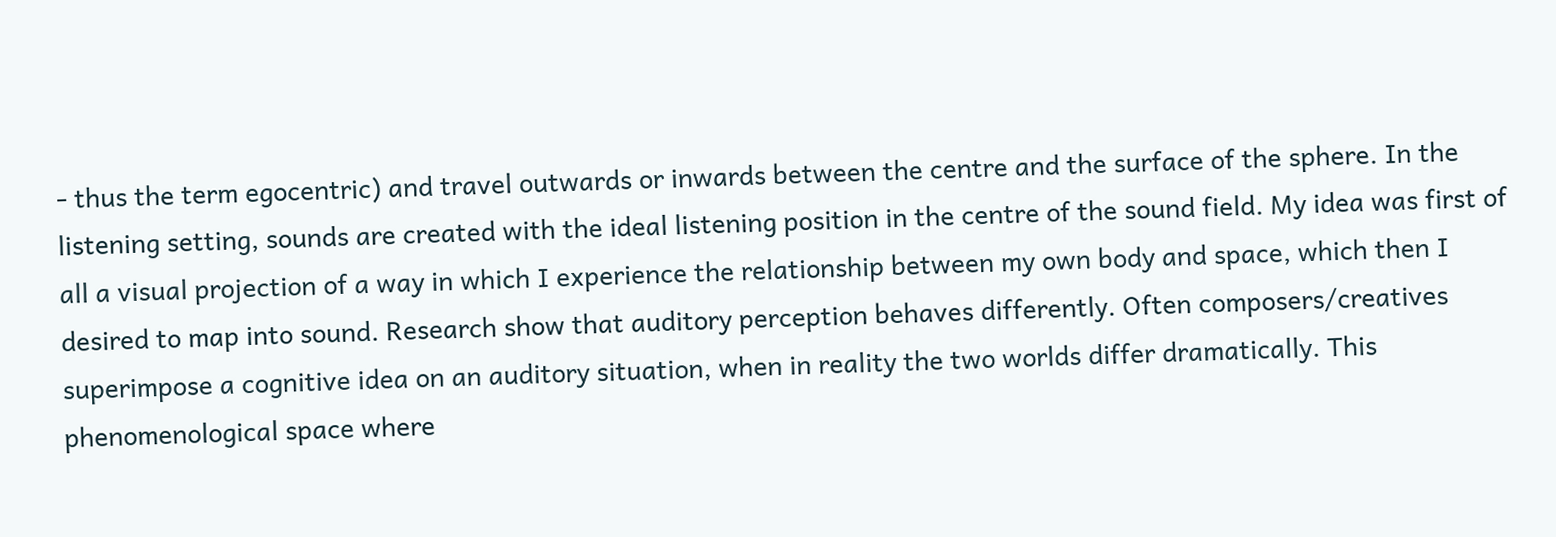- thus the term egocentric) and travel outwards or inwards between the centre and the surface of the sphere. In the listening setting, sounds are created with the ideal listening position in the centre of the sound field. My idea was first of all a visual projection of a way in which I experience the relationship between my own body and space, which then I desired to map into sound. Research show that auditory perception behaves differently. Often composers/creatives superimpose a cognitive idea on an auditory situation, when in reality the two worlds differ dramatically. This phenomenological space where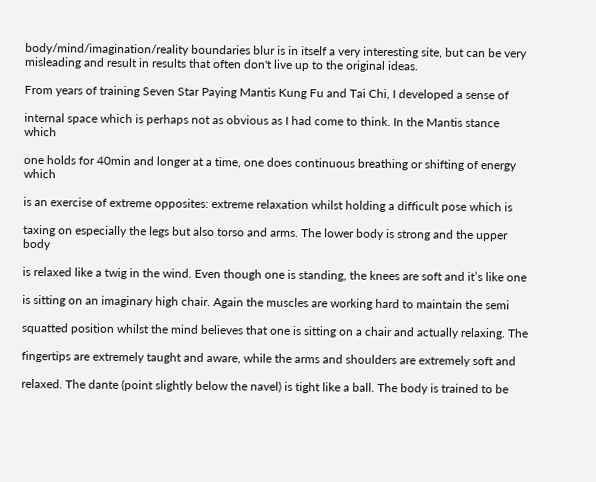body/mind/imagination/reality boundaries blur is in itself a very interesting site, but can be very misleading and result in results that often don't live up to the original ideas.

From years of training Seven Star Paying Mantis Kung Fu and Tai Chi, I developed a sense of

internal space which is perhaps not as obvious as I had come to think. In the Mantis stance which

one holds for 40min and longer at a time, one does continuous breathing or shifting of energy which

is an exercise of extreme opposites: extreme relaxation whilst holding a difficult pose which is

taxing on especially the legs but also torso and arms. The lower body is strong and the upper body

is relaxed like a twig in the wind. Even though one is standing, the knees are soft and it’s like one

is sitting on an imaginary high chair. Again the muscles are working hard to maintain the semi

squatted position whilst the mind believes that one is sitting on a chair and actually relaxing. The

fingertips are extremely taught and aware, while the arms and shoulders are extremely soft and

relaxed. The dante (point slightly below the navel) is tight like a ball. The body is trained to be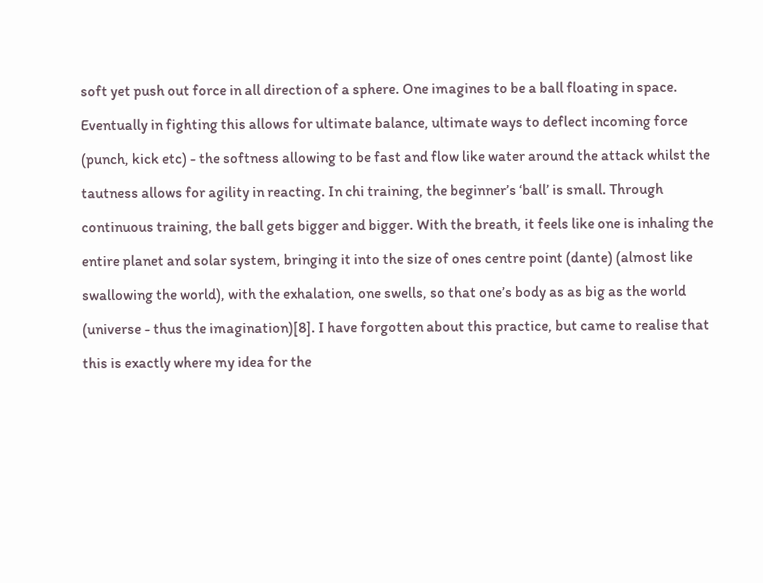soft yet push out force in all direction of a sphere. One imagines to be a ball floating in space.

Eventually in fighting this allows for ultimate balance, ultimate ways to deflect incoming force

(punch, kick etc) - the softness allowing to be fast and flow like water around the attack whilst the

tautness allows for agility in reacting. In chi training, the beginner’s ‘ball’ is small. Through

continuous training, the ball gets bigger and bigger. With the breath, it feels like one is inhaling the

entire planet and solar system, bringing it into the size of ones centre point (dante) (almost like

swallowing the world), with the exhalation, one swells, so that one’s body as as big as the world

(universe - thus the imagination)[8]. I have forgotten about this practice, but came to realise that

this is exactly where my idea for the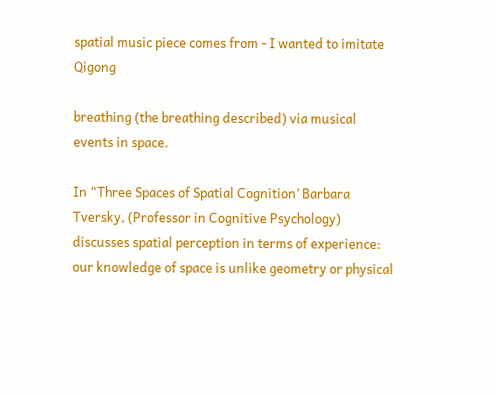spatial music piece comes from - I wanted to imitate Qigong

breathing (the breathing described) via musical events in space.

In “Three Spaces of Spatial Cognition’ Barbara Tversky, (Professor in Cognitive Psychology) discusses spatial perception in terms of experience: our knowledge of space is unlike geometry or physical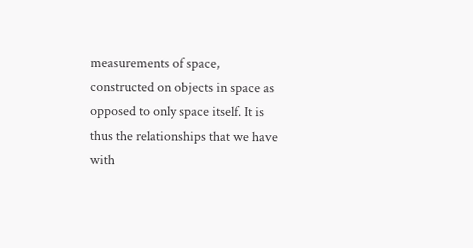measurements of space, constructed on objects in space as opposed to only space itself. It is thus the relationships that we have with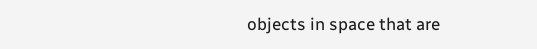objects in space that are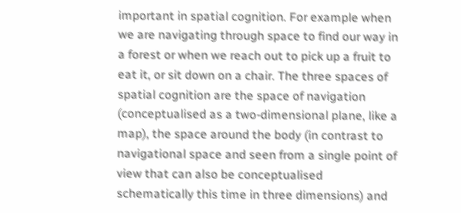important in spatial cognition. For example when we are navigating through space to find our way in a forest or when we reach out to pick up a fruit to eat it, or sit down on a chair. The three spaces of spatial cognition are the space of navigation (conceptualised as a two-dimensional plane, like a map), the space around the body (in contrast to navigational space and seen from a single point of view that can also be conceptualised schematically this time in three dimensions) and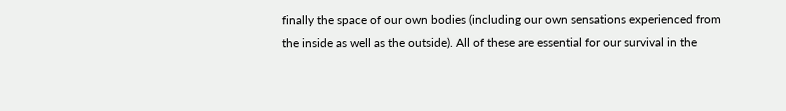finally the space of our own bodies (including our own sensations experienced from the inside as well as the outside). All of these are essential for our survival in the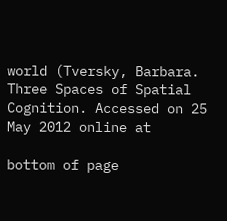world (Tversky, Barbara. Three Spaces of Spatial Cognition. Accessed on 25 May 2012 online at

bottom of page